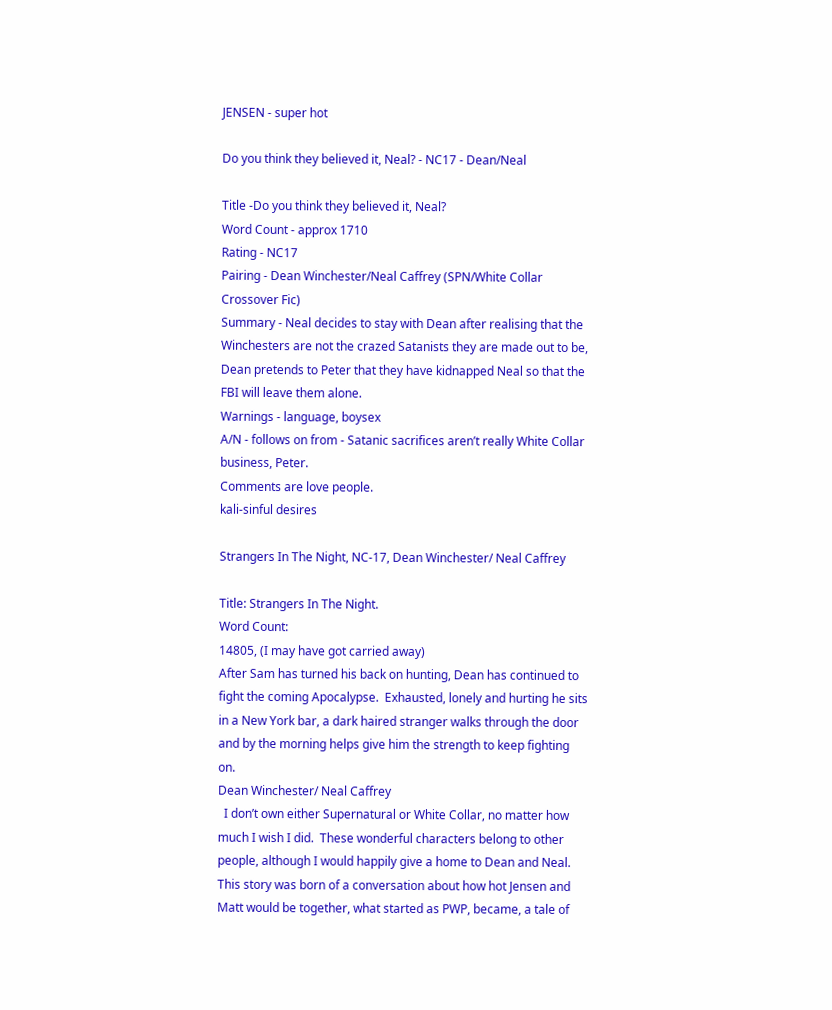JENSEN - super hot

Do you think they believed it, Neal? - NC17 - Dean/Neal

Title -Do you think they believed it, Neal?
Word Count - approx 1710
Rating - NC17
Pairing - Dean Winchester/Neal Caffrey (SPN/White Collar Crossover Fic)
Summary - Neal decides to stay with Dean after realising that the Winchesters are not the crazed Satanists they are made out to be, Dean pretends to Peter that they have kidnapped Neal so that the FBI will leave them alone.
Warnings - language, boysex
A/N - follows on from - Satanic sacrifices aren’t really White Collar business, Peter.
Comments are love people.
kali-sinful desires

Strangers In The Night, NC-17, Dean Winchester/ Neal Caffrey

Title: Strangers In The Night.
Word Count:
14805, (I may have got carried away)
After Sam has turned his back on hunting, Dean has continued to fight the coming Apocalypse.  Exhausted, lonely and hurting he sits in a New York bar, a dark haired stranger walks through the door and by the morning helps give him the strength to keep fighting on.
Dean Winchester/ Neal Caffrey
  I don’t own either Supernatural or White Collar, no matter how much I wish I did.  These wonderful characters belong to other people, although I would happily give a home to Dean and Neal.
This story was born of a conversation about how hot Jensen and Matt would be together, what started as PWP, became, a tale of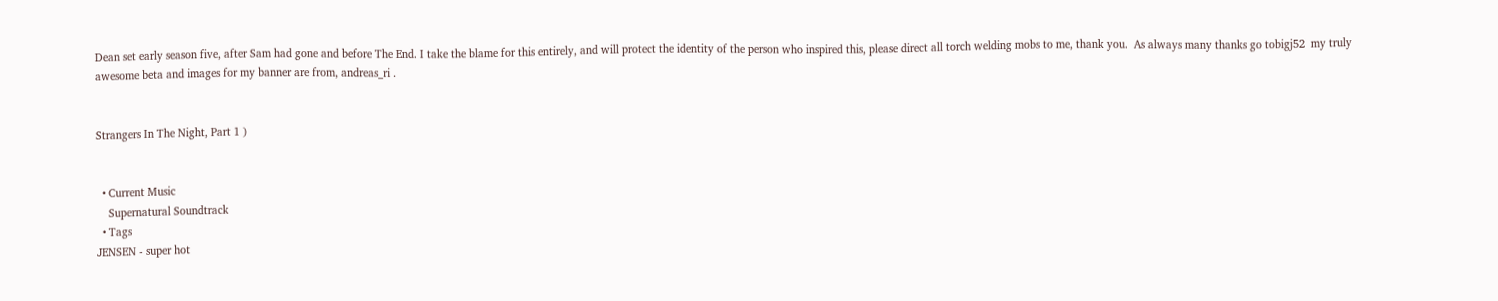Dean set early season five, after Sam had gone and before The End. I take the blame for this entirely, and will protect the identity of the person who inspired this, please direct all torch welding mobs to me, thank you.  As always many thanks go tobigj52  my truly awesome beta and images for my banner are from, andreas_ri .


Strangers In The Night, Part 1 )


  • Current Music
    Supernatural Soundtrack
  • Tags
JENSEN - super hot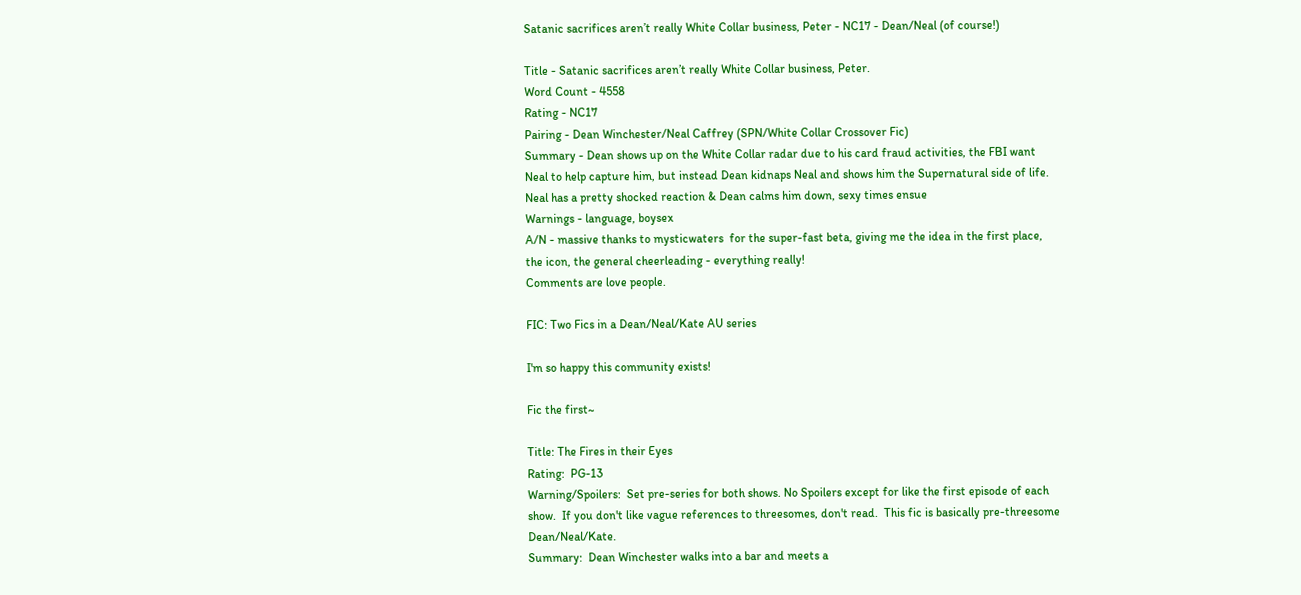Satanic sacrifices aren’t really White Collar business, Peter - NC17 - Dean/Neal (of course!)

Title - Satanic sacrifices aren’t really White Collar business, Peter.
Word Count - 4558
Rating - NC17
Pairing - Dean Winchester/Neal Caffrey (SPN/White Collar Crossover Fic)
Summary - Dean shows up on the White Collar radar due to his card fraud activities, the FBI want Neal to help capture him, but instead Dean kidnaps Neal and shows him the Supernatural side of life. Neal has a pretty shocked reaction & Dean calms him down, sexy times ensue
Warnings - language, boysex
A/N - massive thanks to mysticwaters  for the super-fast beta, giving me the idea in the first place, the icon, the general cheerleading - everything really!
Comments are love people.

FIC: Two Fics in a Dean/Neal/Kate AU series

I'm so happy this community exists!

Fic the first~

Title: The Fires in their Eyes
Rating:  PG-13
Warning/Spoilers:  Set pre-series for both shows. No Spoilers except for like the first episode of each show.  If you don't like vague references to threesomes, don't read.  This fic is basically pre-threesome Dean/Neal/Kate.
Summary:  Dean Winchester walks into a bar and meets a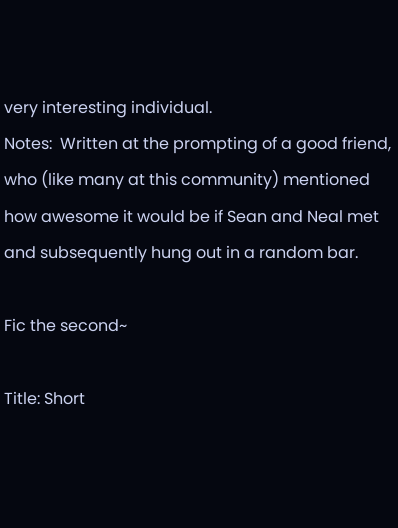very interesting individual.
Notes:  Written at the prompting of a good friend, who (like many at this community) mentioned how awesome it would be if Sean and Neal met and subsequently hung out in a random bar.

Fic the second~

Title: Short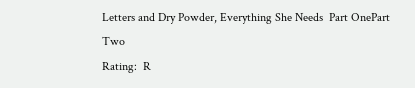Letters and Dry Powder, Everything She Needs  Part OnePart Two
Rating:  R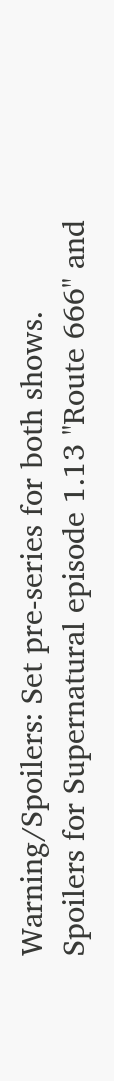Warning/Spoilers: Set pre-series for both shows.  Spoilers for Supernatural episode 1.13 "Route 666" and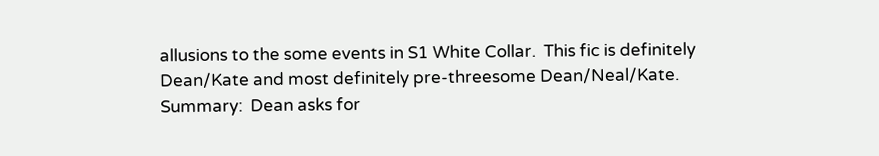allusions to the some events in S1 White Collar.  This fic is definitely Dean/Kate and most definitely pre-threesome Dean/Neal/Kate.
Summary:  Dean asks for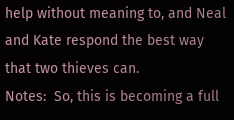help without meaning to, and Neal and Kate respond the best way that two thieves can.
Notes:  So, this is becoming a full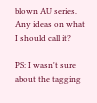blown AU series.  Any ideas on what I should call it?

PS: I wasn't sure about the tagging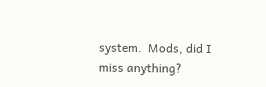system.  Mods, did I miss anything?